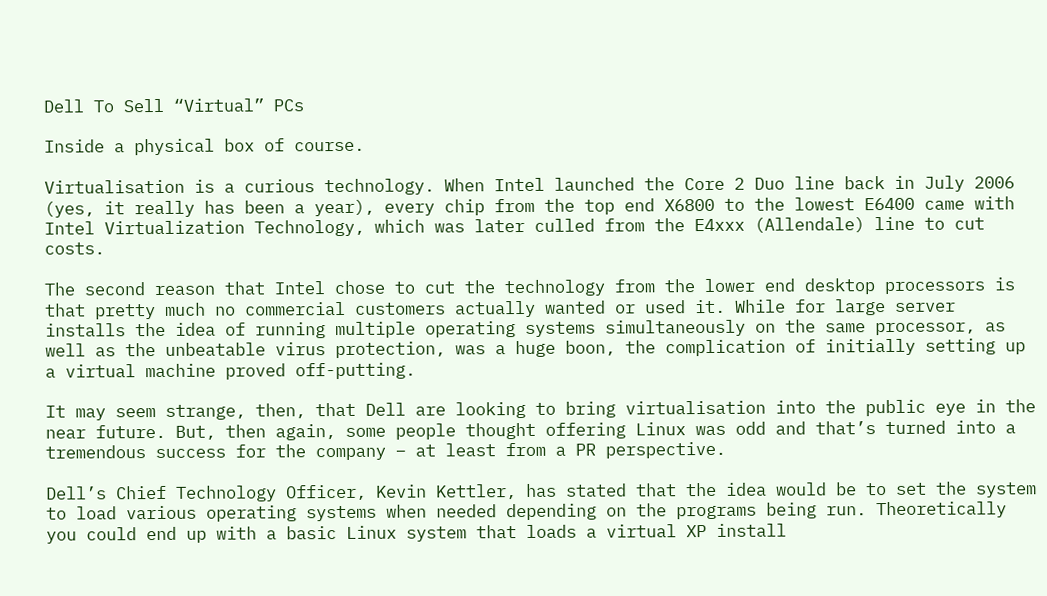Dell To Sell “Virtual” PCs

Inside a physical box of course.

Virtualisation is a curious technology. When Intel launched the Core 2 Duo line back in July 2006 (yes, it really has been a year), every chip from the top end X6800 to the lowest E6400 came with Intel Virtualization Technology, which was later culled from the E4xxx (Allendale) line to cut costs.

The second reason that Intel chose to cut the technology from the lower end desktop processors is that pretty much no commercial customers actually wanted or used it. While for large server installs the idea of running multiple operating systems simultaneously on the same processor, as well as the unbeatable virus protection, was a huge boon, the complication of initially setting up a virtual machine proved off-putting.

It may seem strange, then, that Dell are looking to bring virtualisation into the public eye in the near future. But, then again, some people thought offering Linux was odd and that’s turned into a tremendous success for the company – at least from a PR perspective.

Dell’s Chief Technology Officer, Kevin Kettler, has stated that the idea would be to set the system to load various operating systems when needed depending on the programs being run. Theoretically you could end up with a basic Linux system that loads a virtual XP install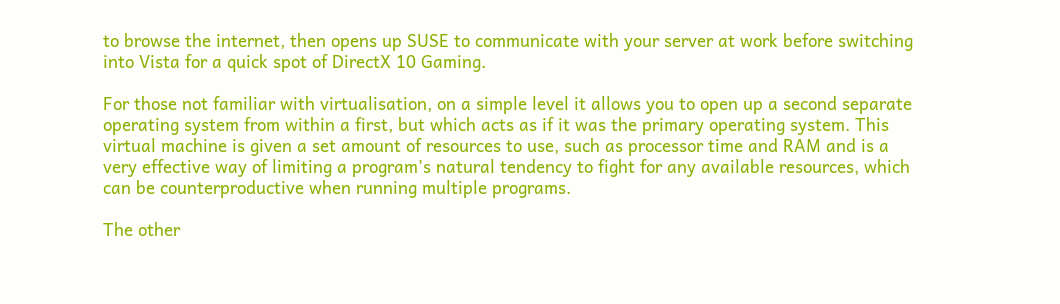to browse the internet, then opens up SUSE to communicate with your server at work before switching into Vista for a quick spot of DirectX 10 Gaming.

For those not familiar with virtualisation, on a simple level it allows you to open up a second separate operating system from within a first, but which acts as if it was the primary operating system. This virtual machine is given a set amount of resources to use, such as processor time and RAM and is a very effective way of limiting a program’s natural tendency to fight for any available resources, which can be counterproductive when running multiple programs.

The other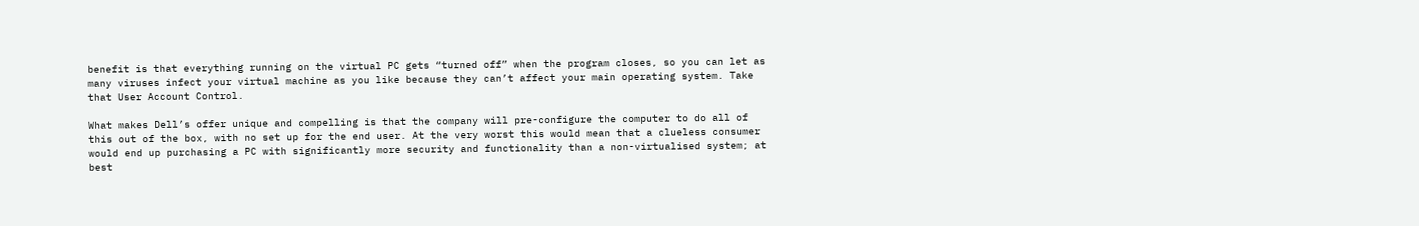benefit is that everything running on the virtual PC gets “turned off” when the program closes, so you can let as many viruses infect your virtual machine as you like because they can’t affect your main operating system. Take that User Account Control.

What makes Dell’s offer unique and compelling is that the company will pre-configure the computer to do all of this out of the box, with no set up for the end user. At the very worst this would mean that a clueless consumer would end up purchasing a PC with significantly more security and functionality than a non-virtualised system; at best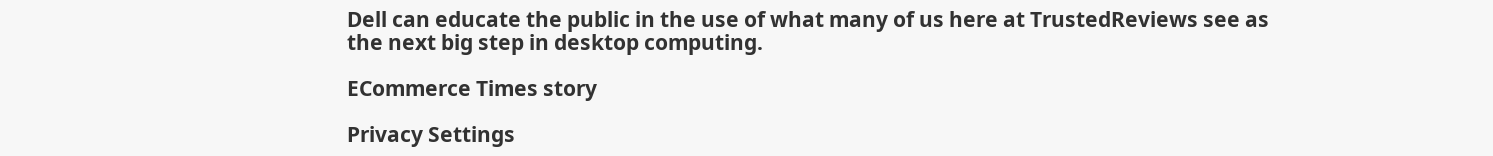Dell can educate the public in the use of what many of us here at TrustedReviews see as the next big step in desktop computing.

ECommerce Times story

Privacy Settings